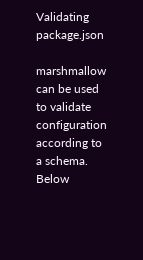Validating package.json

marshmallow can be used to validate configuration according to a schema. Below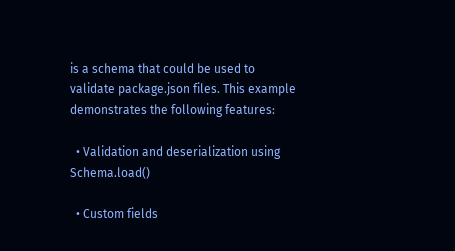is a schema that could be used to validate package.json files. This example demonstrates the following features:

  • Validation and deserialization using Schema.load()

  • Custom fields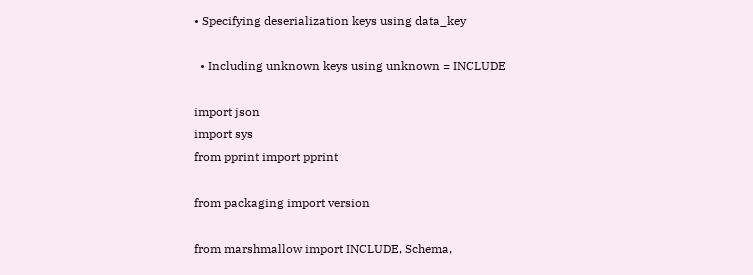• Specifying deserialization keys using data_key

  • Including unknown keys using unknown = INCLUDE

import json
import sys
from pprint import pprint

from packaging import version

from marshmallow import INCLUDE, Schema,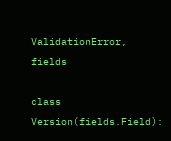ValidationError, fields

class Version(fields.Field):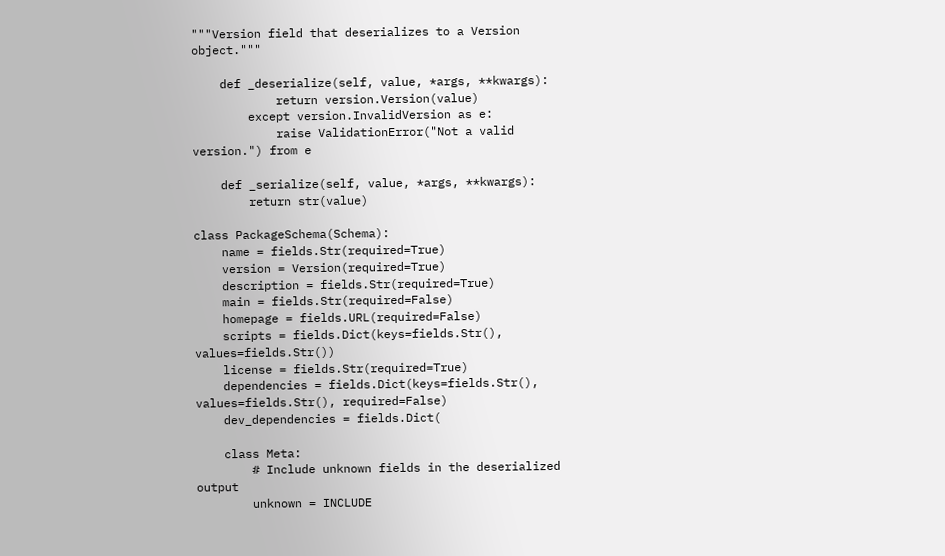"""Version field that deserializes to a Version object."""

    def _deserialize(self, value, *args, **kwargs):
            return version.Version(value)
        except version.InvalidVersion as e:
            raise ValidationError("Not a valid version.") from e

    def _serialize(self, value, *args, **kwargs):
        return str(value)

class PackageSchema(Schema):
    name = fields.Str(required=True)
    version = Version(required=True)
    description = fields.Str(required=True)
    main = fields.Str(required=False)
    homepage = fields.URL(required=False)
    scripts = fields.Dict(keys=fields.Str(), values=fields.Str())
    license = fields.Str(required=True)
    dependencies = fields.Dict(keys=fields.Str(), values=fields.Str(), required=False)
    dev_dependencies = fields.Dict(

    class Meta:
        # Include unknown fields in the deserialized output
        unknown = INCLUDE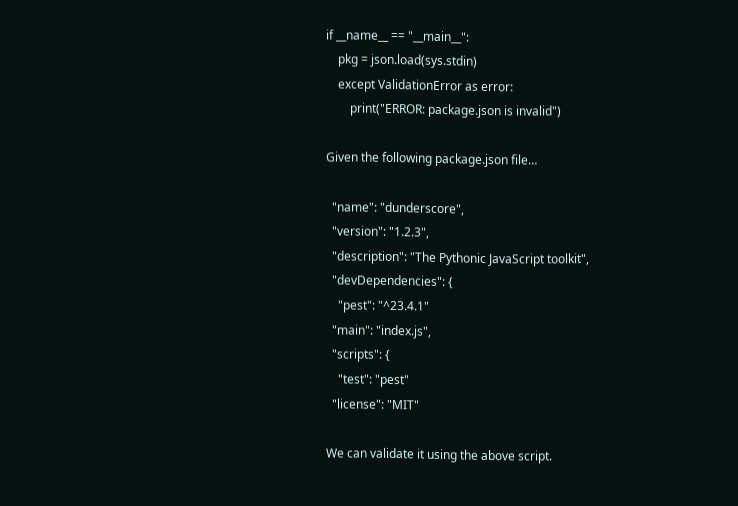if __name__ == "__main__":
    pkg = json.load(sys.stdin)
    except ValidationError as error:
        print("ERROR: package.json is invalid")

Given the following package.json file…

  "name": "dunderscore",
  "version": "1.2.3",
  "description": "The Pythonic JavaScript toolkit",
  "devDependencies": {
    "pest": "^23.4.1"
  "main": "index.js",
  "scripts": {
    "test": "pest"
  "license": "MIT"

We can validate it using the above script.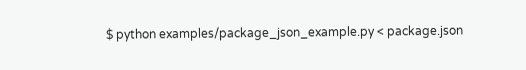$ python examples/package_json_example.py < package.json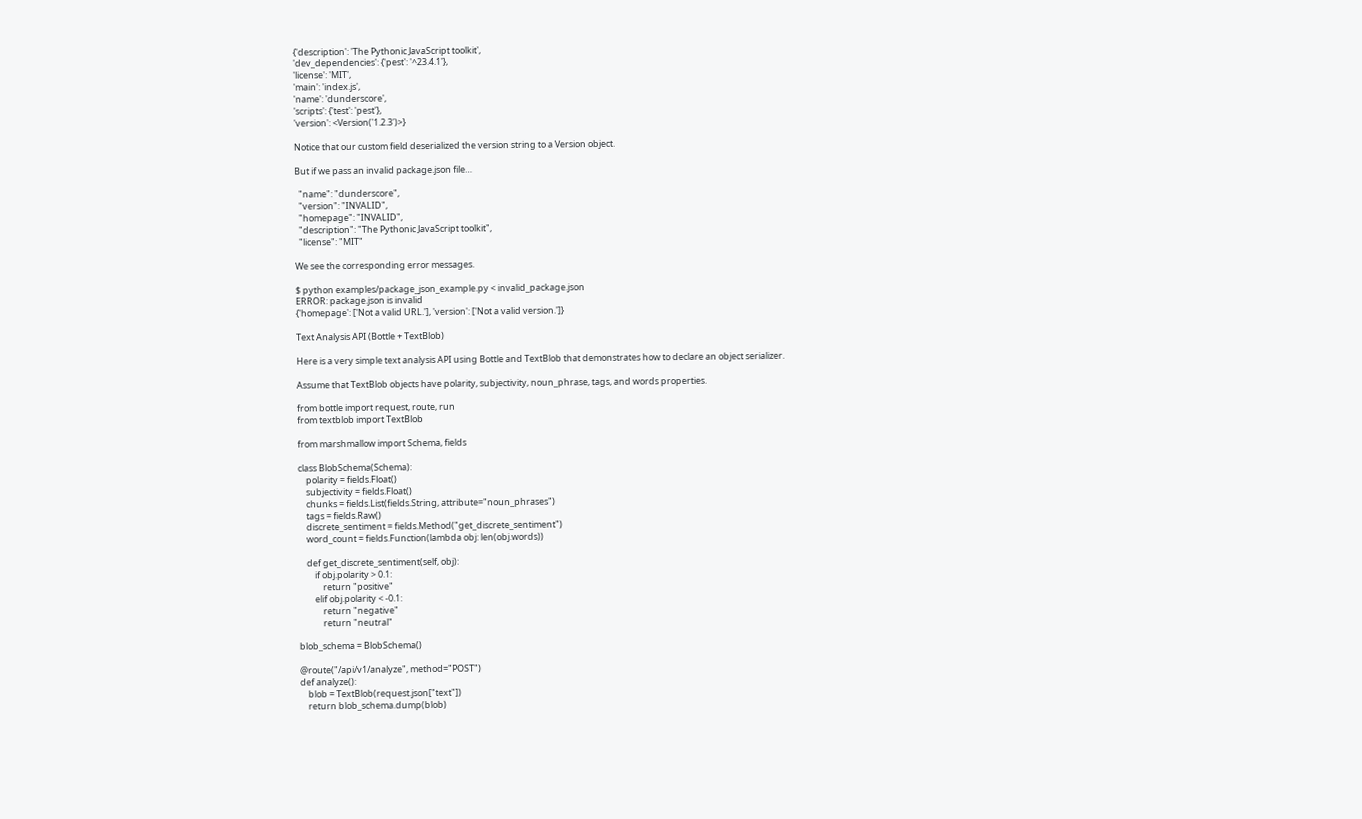{'description': 'The Pythonic JavaScript toolkit',
'dev_dependencies': {'pest': '^23.4.1'},
'license': 'MIT',
'main': 'index.js',
'name': 'dunderscore',
'scripts': {'test': 'pest'},
'version': <Version('1.2.3')>}

Notice that our custom field deserialized the version string to a Version object.

But if we pass an invalid package.json file…

  "name": "dunderscore",
  "version": "INVALID",
  "homepage": "INVALID",
  "description": "The Pythonic JavaScript toolkit",
  "license": "MIT"

We see the corresponding error messages.

$ python examples/package_json_example.py < invalid_package.json
ERROR: package.json is invalid
{'homepage': ['Not a valid URL.'], 'version': ['Not a valid version.']}

Text Analysis API (Bottle + TextBlob)

Here is a very simple text analysis API using Bottle and TextBlob that demonstrates how to declare an object serializer.

Assume that TextBlob objects have polarity, subjectivity, noun_phrase, tags, and words properties.

from bottle import request, route, run
from textblob import TextBlob

from marshmallow import Schema, fields

class BlobSchema(Schema):
    polarity = fields.Float()
    subjectivity = fields.Float()
    chunks = fields.List(fields.String, attribute="noun_phrases")
    tags = fields.Raw()
    discrete_sentiment = fields.Method("get_discrete_sentiment")
    word_count = fields.Function(lambda obj: len(obj.words))

    def get_discrete_sentiment(self, obj):
        if obj.polarity > 0.1:
            return "positive"
        elif obj.polarity < -0.1:
            return "negative"
            return "neutral"

blob_schema = BlobSchema()

@route("/api/v1/analyze", method="POST")
def analyze():
    blob = TextBlob(request.json["text"])
    return blob_schema.dump(blob)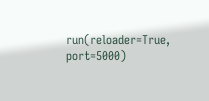run(reloader=True, port=5000)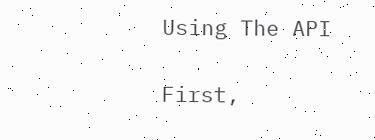Using The API

First,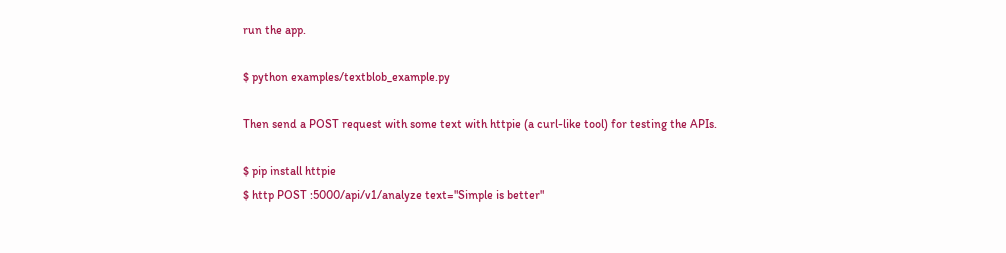run the app.

$ python examples/textblob_example.py

Then send a POST request with some text with httpie (a curl-like tool) for testing the APIs.

$ pip install httpie
$ http POST :5000/api/v1/analyze text="Simple is better"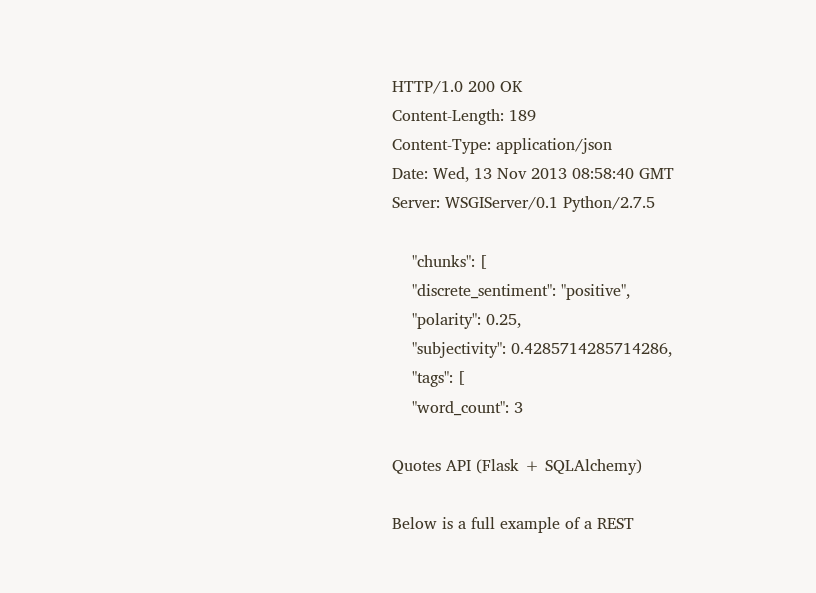HTTP/1.0 200 OK
Content-Length: 189
Content-Type: application/json
Date: Wed, 13 Nov 2013 08:58:40 GMT
Server: WSGIServer/0.1 Python/2.7.5

    "chunks": [
    "discrete_sentiment": "positive",
    "polarity": 0.25,
    "subjectivity": 0.4285714285714286,
    "tags": [
    "word_count": 3

Quotes API (Flask + SQLAlchemy)

Below is a full example of a REST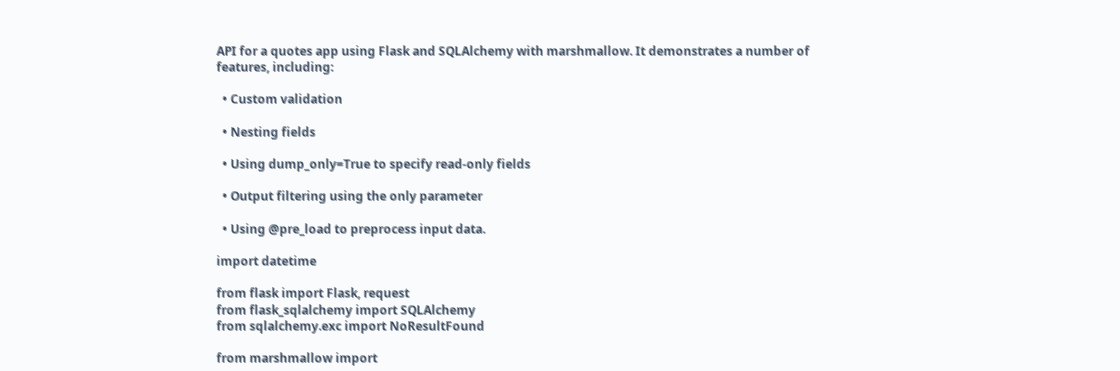API for a quotes app using Flask and SQLAlchemy with marshmallow. It demonstrates a number of features, including:

  • Custom validation

  • Nesting fields

  • Using dump_only=True to specify read-only fields

  • Output filtering using the only parameter

  • Using @pre_load to preprocess input data.

import datetime

from flask import Flask, request
from flask_sqlalchemy import SQLAlchemy
from sqlalchemy.exc import NoResultFound

from marshmallow import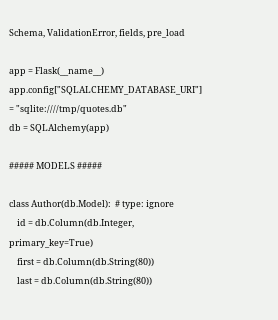Schema, ValidationError, fields, pre_load

app = Flask(__name__)
app.config["SQLALCHEMY_DATABASE_URI"] = "sqlite:////tmp/quotes.db"
db = SQLAlchemy(app)

##### MODELS #####

class Author(db.Model):  # type: ignore
    id = db.Column(db.Integer, primary_key=True)
    first = db.Column(db.String(80))
    last = db.Column(db.String(80))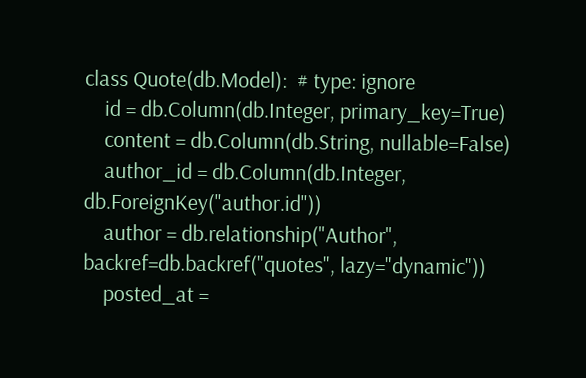class Quote(db.Model):  # type: ignore
    id = db.Column(db.Integer, primary_key=True)
    content = db.Column(db.String, nullable=False)
    author_id = db.Column(db.Integer, db.ForeignKey("author.id"))
    author = db.relationship("Author", backref=db.backref("quotes", lazy="dynamic"))
    posted_at =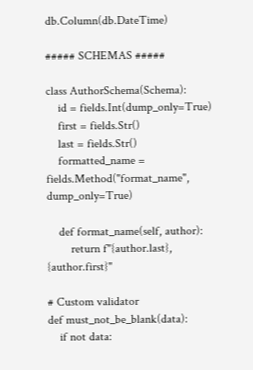db.Column(db.DateTime)

##### SCHEMAS #####

class AuthorSchema(Schema):
    id = fields.Int(dump_only=True)
    first = fields.Str()
    last = fields.Str()
    formatted_name = fields.Method("format_name", dump_only=True)

    def format_name(self, author):
        return f"{author.last}, {author.first}"

# Custom validator
def must_not_be_blank(data):
    if not data: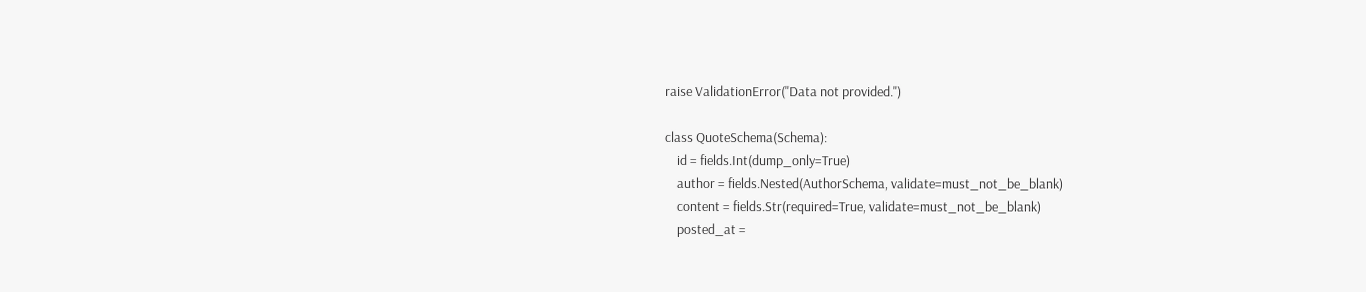raise ValidationError("Data not provided.")

class QuoteSchema(Schema):
    id = fields.Int(dump_only=True)
    author = fields.Nested(AuthorSchema, validate=must_not_be_blank)
    content = fields.Str(required=True, validate=must_not_be_blank)
    posted_at =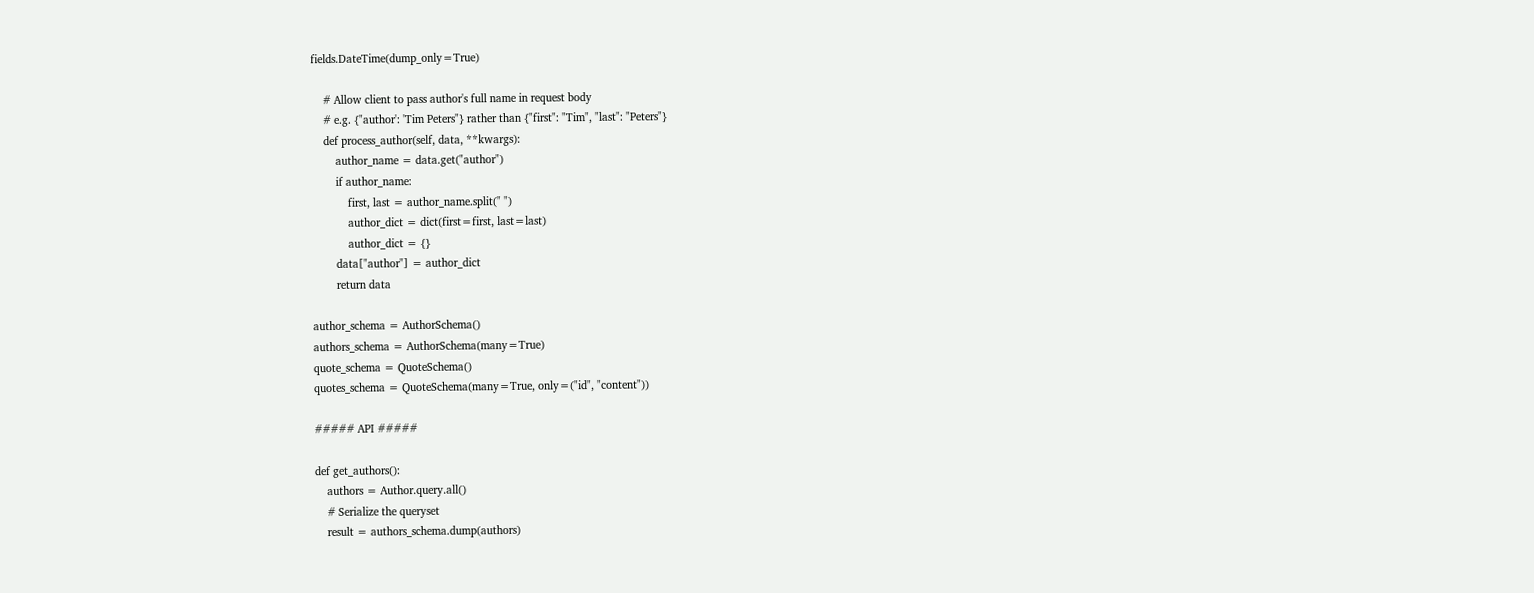fields.DateTime(dump_only=True)

    # Allow client to pass author's full name in request body
    # e.g. {"author': 'Tim Peters"} rather than {"first": "Tim", "last": "Peters"}
    def process_author(self, data, **kwargs):
        author_name = data.get("author")
        if author_name:
            first, last = author_name.split(" ")
            author_dict = dict(first=first, last=last)
            author_dict = {}
        data["author"] = author_dict
        return data

author_schema = AuthorSchema()
authors_schema = AuthorSchema(many=True)
quote_schema = QuoteSchema()
quotes_schema = QuoteSchema(many=True, only=("id", "content"))

##### API #####

def get_authors():
    authors = Author.query.all()
    # Serialize the queryset
    result = authors_schema.dump(authors)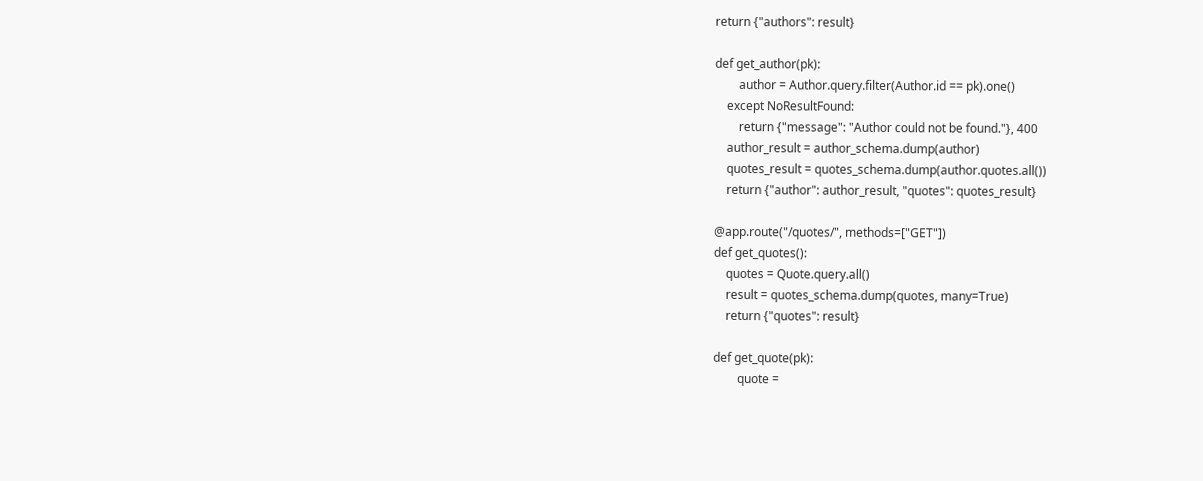return {"authors": result}

def get_author(pk):
        author = Author.query.filter(Author.id == pk).one()
    except NoResultFound:
        return {"message": "Author could not be found."}, 400
    author_result = author_schema.dump(author)
    quotes_result = quotes_schema.dump(author.quotes.all())
    return {"author": author_result, "quotes": quotes_result}

@app.route("/quotes/", methods=["GET"])
def get_quotes():
    quotes = Quote.query.all()
    result = quotes_schema.dump(quotes, many=True)
    return {"quotes": result}

def get_quote(pk):
        quote =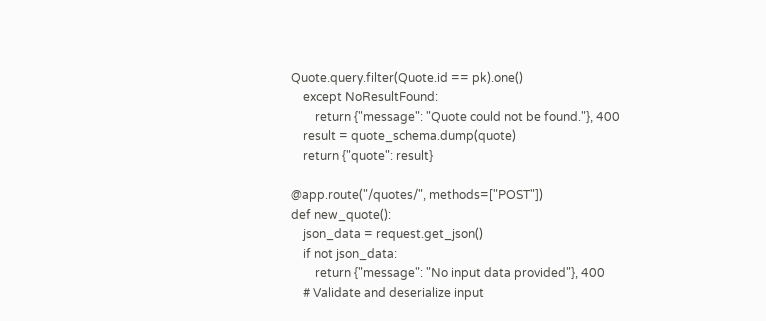Quote.query.filter(Quote.id == pk).one()
    except NoResultFound:
        return {"message": "Quote could not be found."}, 400
    result = quote_schema.dump(quote)
    return {"quote": result}

@app.route("/quotes/", methods=["POST"])
def new_quote():
    json_data = request.get_json()
    if not json_data:
        return {"message": "No input data provided"}, 400
    # Validate and deserialize input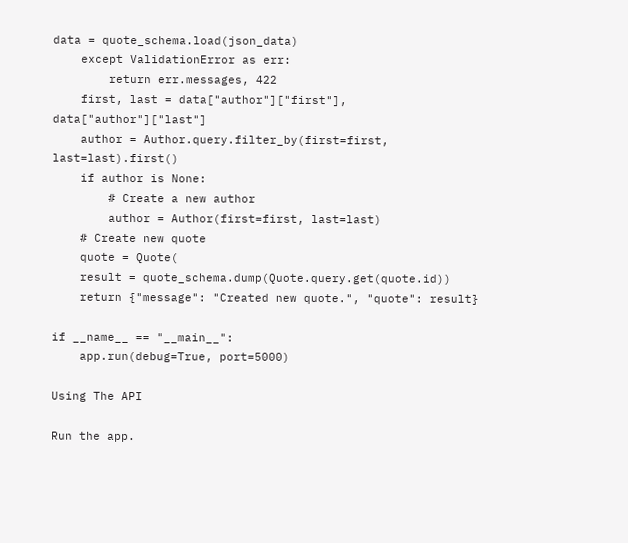data = quote_schema.load(json_data)
    except ValidationError as err:
        return err.messages, 422
    first, last = data["author"]["first"], data["author"]["last"]
    author = Author.query.filter_by(first=first, last=last).first()
    if author is None:
        # Create a new author
        author = Author(first=first, last=last)
    # Create new quote
    quote = Quote(
    result = quote_schema.dump(Quote.query.get(quote.id))
    return {"message": "Created new quote.", "quote": result}

if __name__ == "__main__":
    app.run(debug=True, port=5000)

Using The API

Run the app.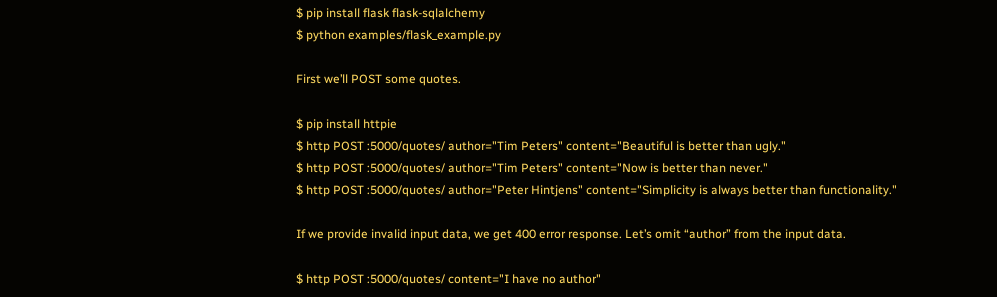$ pip install flask flask-sqlalchemy
$ python examples/flask_example.py

First we’ll POST some quotes.

$ pip install httpie
$ http POST :5000/quotes/ author="Tim Peters" content="Beautiful is better than ugly."
$ http POST :5000/quotes/ author="Tim Peters" content="Now is better than never."
$ http POST :5000/quotes/ author="Peter Hintjens" content="Simplicity is always better than functionality."

If we provide invalid input data, we get 400 error response. Let’s omit “author” from the input data.

$ http POST :5000/quotes/ content="I have no author"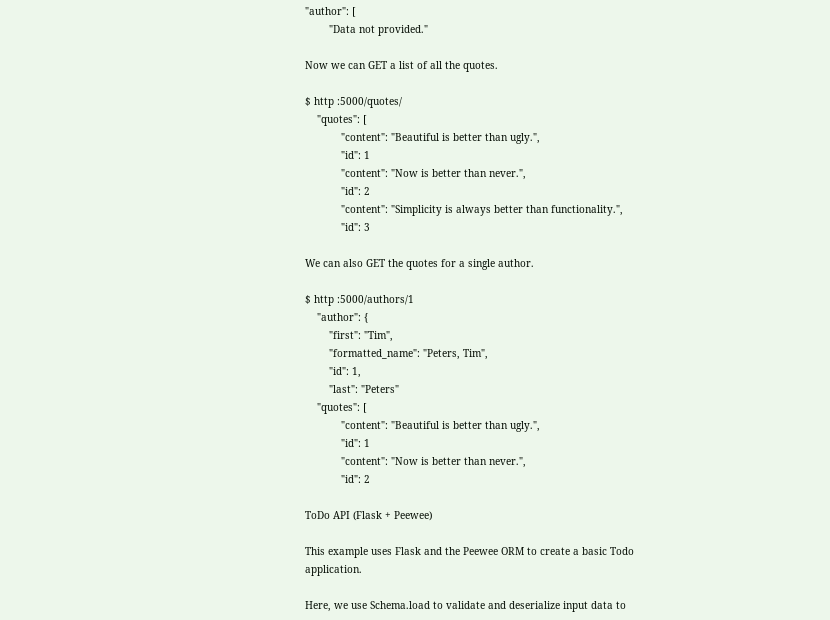"author": [
        "Data not provided."

Now we can GET a list of all the quotes.

$ http :5000/quotes/
    "quotes": [
            "content": "Beautiful is better than ugly.",
            "id": 1
            "content": "Now is better than never.",
            "id": 2
            "content": "Simplicity is always better than functionality.",
            "id": 3

We can also GET the quotes for a single author.

$ http :5000/authors/1
    "author": {
        "first": "Tim",
        "formatted_name": "Peters, Tim",
        "id": 1,
        "last": "Peters"
    "quotes": [
            "content": "Beautiful is better than ugly.",
            "id": 1
            "content": "Now is better than never.",
            "id": 2

ToDo API (Flask + Peewee)

This example uses Flask and the Peewee ORM to create a basic Todo application.

Here, we use Schema.load to validate and deserialize input data to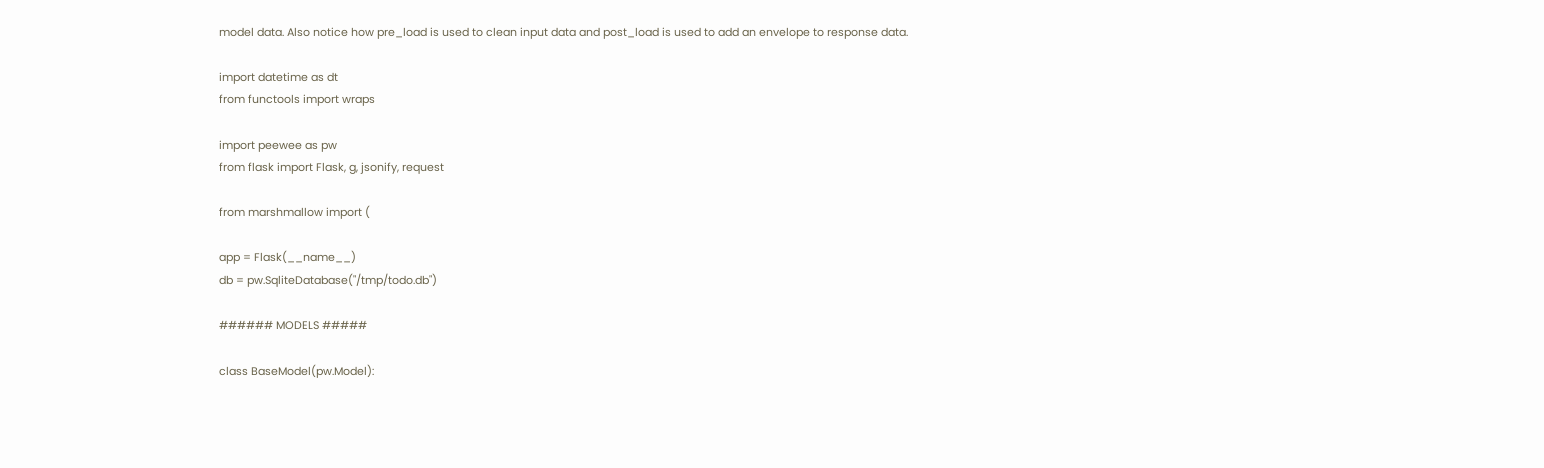model data. Also notice how pre_load is used to clean input data and post_load is used to add an envelope to response data.

import datetime as dt
from functools import wraps

import peewee as pw
from flask import Flask, g, jsonify, request

from marshmallow import (

app = Flask(__name__)
db = pw.SqliteDatabase("/tmp/todo.db")

###### MODELS #####

class BaseModel(pw.Model):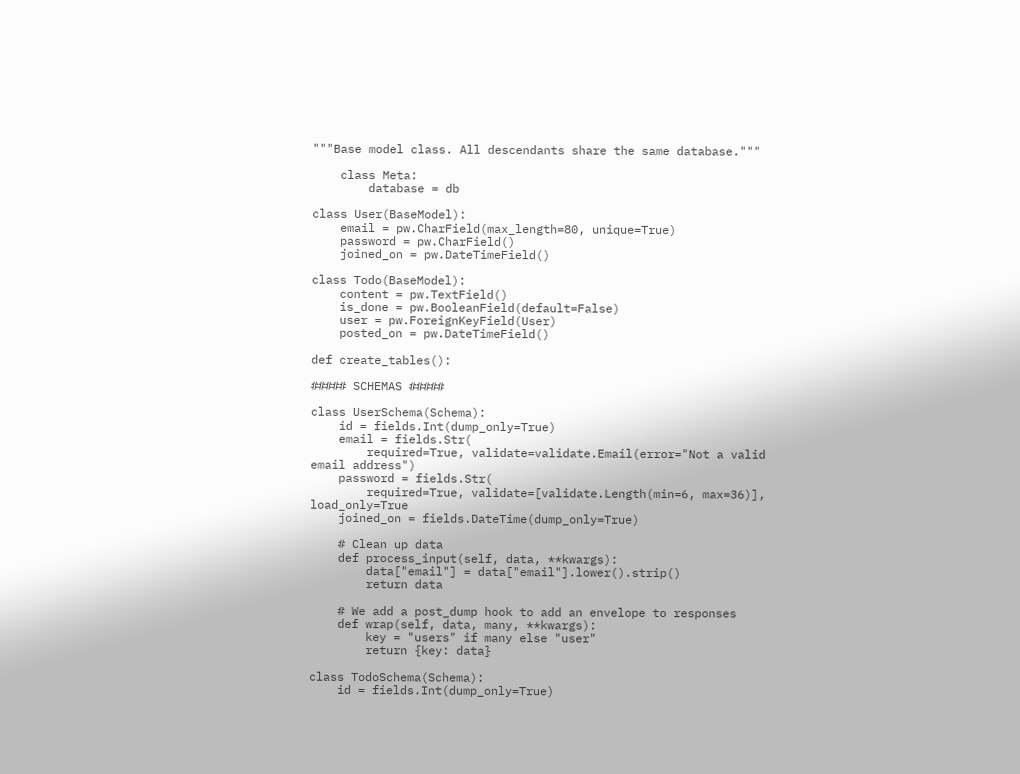"""Base model class. All descendants share the same database."""

    class Meta:
        database = db

class User(BaseModel):
    email = pw.CharField(max_length=80, unique=True)
    password = pw.CharField()
    joined_on = pw.DateTimeField()

class Todo(BaseModel):
    content = pw.TextField()
    is_done = pw.BooleanField(default=False)
    user = pw.ForeignKeyField(User)
    posted_on = pw.DateTimeField()

def create_tables():

##### SCHEMAS #####

class UserSchema(Schema):
    id = fields.Int(dump_only=True)
    email = fields.Str(
        required=True, validate=validate.Email(error="Not a valid email address")
    password = fields.Str(
        required=True, validate=[validate.Length(min=6, max=36)], load_only=True
    joined_on = fields.DateTime(dump_only=True)

    # Clean up data
    def process_input(self, data, **kwargs):
        data["email"] = data["email"].lower().strip()
        return data

    # We add a post_dump hook to add an envelope to responses
    def wrap(self, data, many, **kwargs):
        key = "users" if many else "user"
        return {key: data}

class TodoSchema(Schema):
    id = fields.Int(dump_only=True)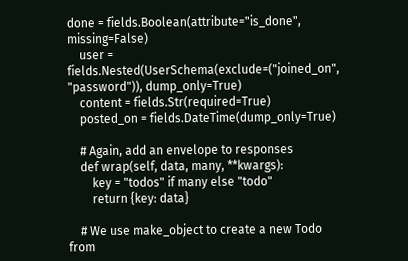done = fields.Boolean(attribute="is_done", missing=False)
    user = fields.Nested(UserSchema(exclude=("joined_on", "password")), dump_only=True)
    content = fields.Str(required=True)
    posted_on = fields.DateTime(dump_only=True)

    # Again, add an envelope to responses
    def wrap(self, data, many, **kwargs):
        key = "todos" if many else "todo"
        return {key: data}

    # We use make_object to create a new Todo from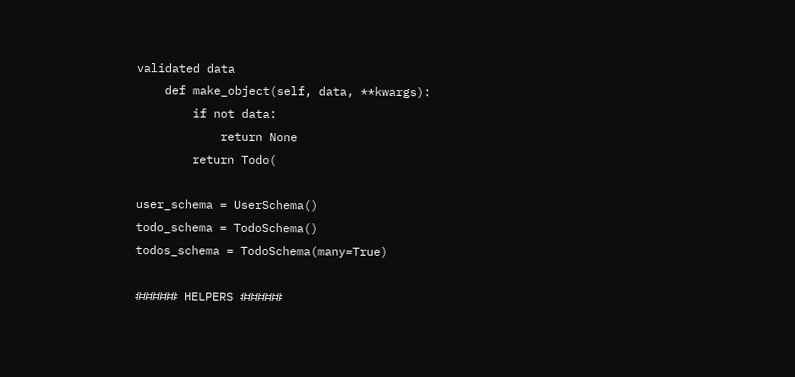validated data
    def make_object(self, data, **kwargs):
        if not data:
            return None
        return Todo(

user_schema = UserSchema()
todo_schema = TodoSchema()
todos_schema = TodoSchema(many=True)

###### HELPERS ######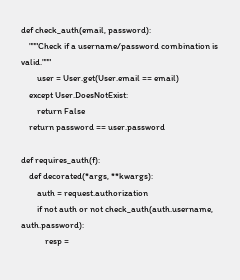def check_auth(email, password):
    """Check if a username/password combination is valid."""
        user = User.get(User.email == email)
    except User.DoesNotExist:
        return False
    return password == user.password

def requires_auth(f):
    def decorated(*args, **kwargs):
        auth = request.authorization
        if not auth or not check_auth(auth.username, auth.password):
            resp =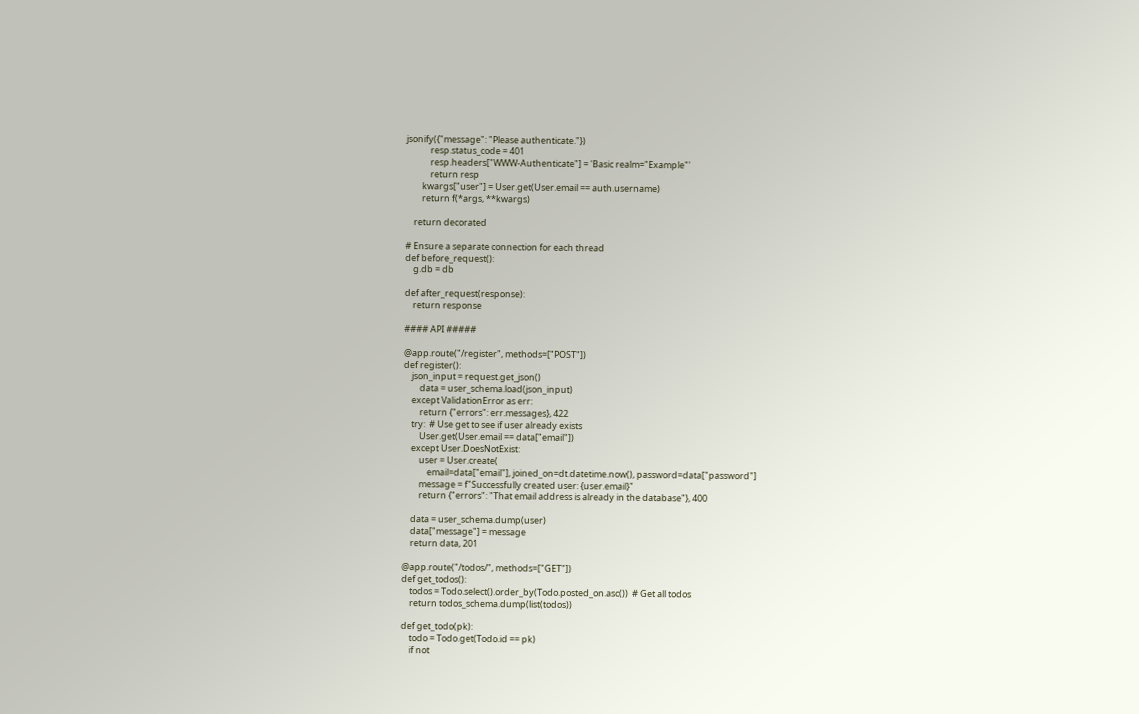jsonify({"message": "Please authenticate."})
            resp.status_code = 401
            resp.headers["WWW-Authenticate"] = 'Basic realm="Example"'
            return resp
        kwargs["user"] = User.get(User.email == auth.username)
        return f(*args, **kwargs)

    return decorated

# Ensure a separate connection for each thread
def before_request():
    g.db = db

def after_request(response):
    return response

#### API #####

@app.route("/register", methods=["POST"])
def register():
    json_input = request.get_json()
        data = user_schema.load(json_input)
    except ValidationError as err:
        return {"errors": err.messages}, 422
    try:  # Use get to see if user already exists
        User.get(User.email == data["email"])
    except User.DoesNotExist:
        user = User.create(
            email=data["email"], joined_on=dt.datetime.now(), password=data["password"]
        message = f"Successfully created user: {user.email}"
        return {"errors": "That email address is already in the database"}, 400

    data = user_schema.dump(user)
    data["message"] = message
    return data, 201

@app.route("/todos/", methods=["GET"])
def get_todos():
    todos = Todo.select().order_by(Todo.posted_on.asc())  # Get all todos
    return todos_schema.dump(list(todos))

def get_todo(pk):
    todo = Todo.get(Todo.id == pk)
    if not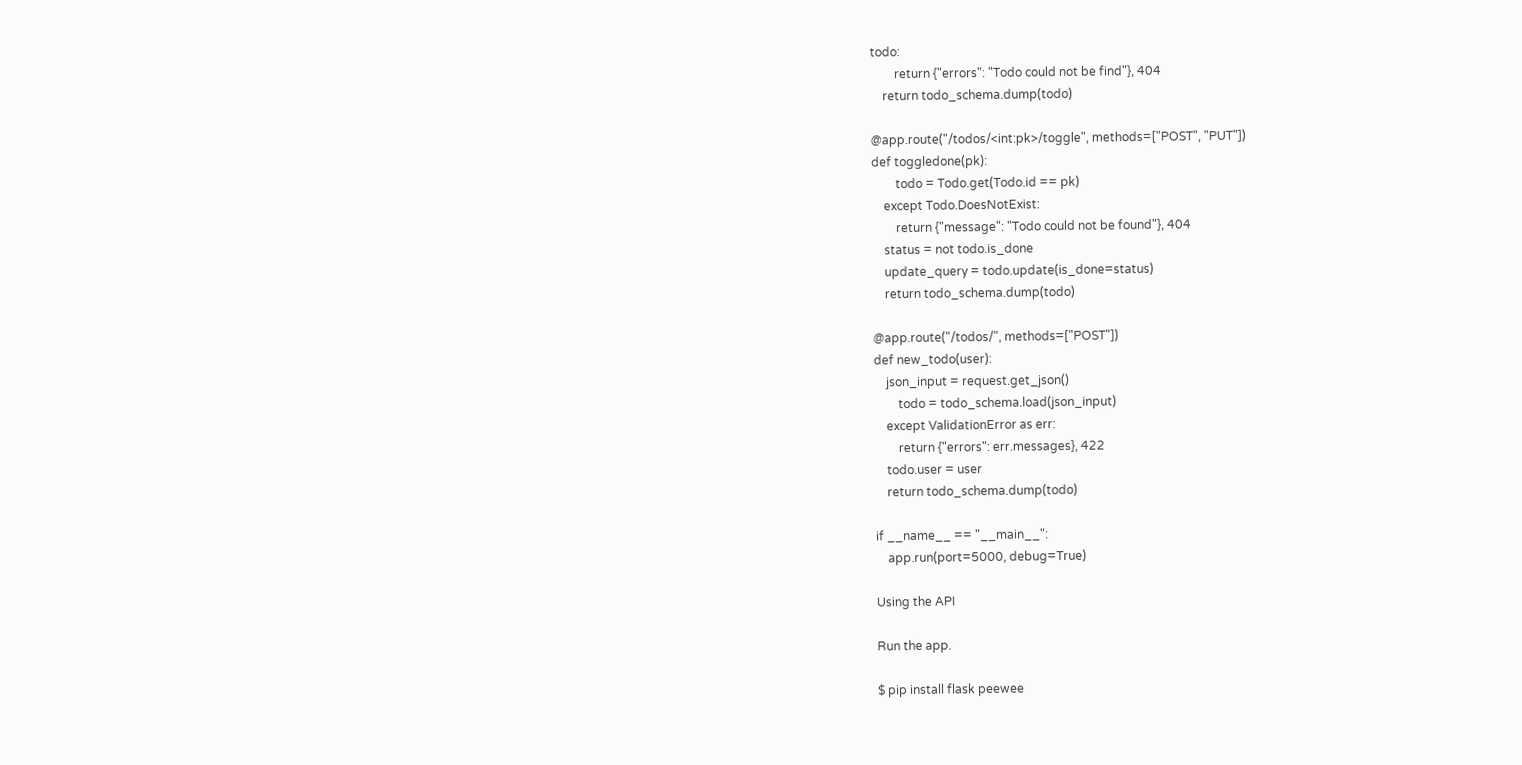todo:
        return {"errors": "Todo could not be find"}, 404
    return todo_schema.dump(todo)

@app.route("/todos/<int:pk>/toggle", methods=["POST", "PUT"])
def toggledone(pk):
        todo = Todo.get(Todo.id == pk)
    except Todo.DoesNotExist:
        return {"message": "Todo could not be found"}, 404
    status = not todo.is_done
    update_query = todo.update(is_done=status)
    return todo_schema.dump(todo)

@app.route("/todos/", methods=["POST"])
def new_todo(user):
    json_input = request.get_json()
        todo = todo_schema.load(json_input)
    except ValidationError as err:
        return {"errors": err.messages}, 422
    todo.user = user
    return todo_schema.dump(todo)

if __name__ == "__main__":
    app.run(port=5000, debug=True)

Using the API

Run the app.

$ pip install flask peewee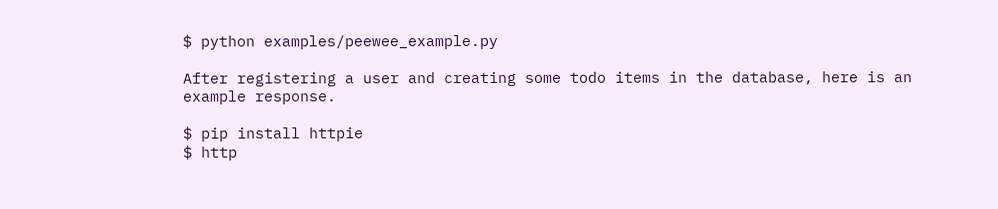$ python examples/peewee_example.py

After registering a user and creating some todo items in the database, here is an example response.

$ pip install httpie
$ http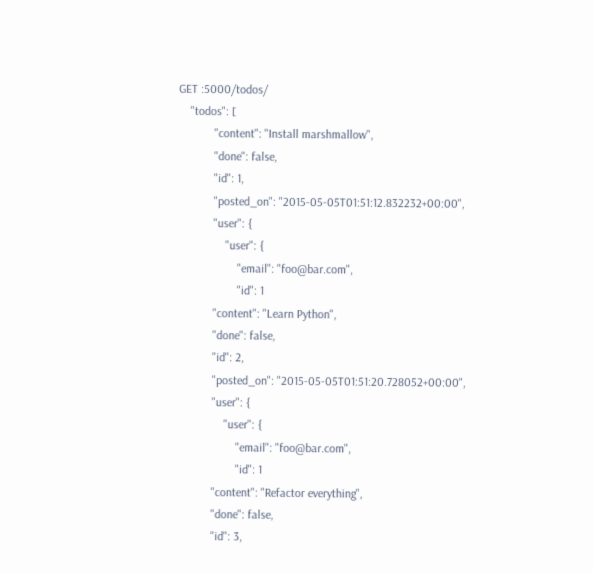GET :5000/todos/
    "todos": [
            "content": "Install marshmallow",
            "done": false,
            "id": 1,
            "posted_on": "2015-05-05T01:51:12.832232+00:00",
            "user": {
                "user": {
                    "email": "foo@bar.com",
                    "id": 1
            "content": "Learn Python",
            "done": false,
            "id": 2,
            "posted_on": "2015-05-05T01:51:20.728052+00:00",
            "user": {
                "user": {
                    "email": "foo@bar.com",
                    "id": 1
            "content": "Refactor everything",
            "done": false,
            "id": 3,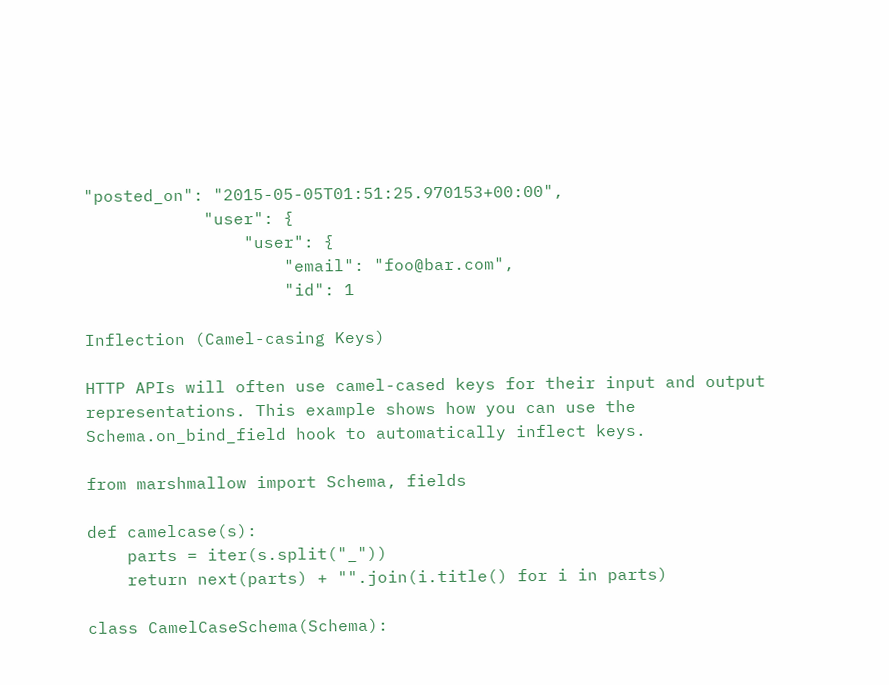"posted_on": "2015-05-05T01:51:25.970153+00:00",
            "user": {
                "user": {
                    "email": "foo@bar.com",
                    "id": 1

Inflection (Camel-casing Keys)

HTTP APIs will often use camel-cased keys for their input and output representations. This example shows how you can use the Schema.on_bind_field hook to automatically inflect keys.

from marshmallow import Schema, fields

def camelcase(s):
    parts = iter(s.split("_"))
    return next(parts) + "".join(i.title() for i in parts)

class CamelCaseSchema(Schema):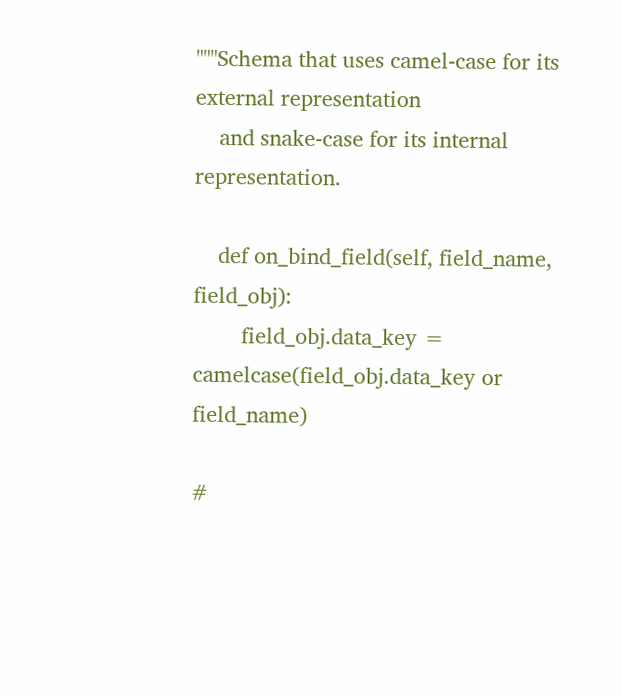"""Schema that uses camel-case for its external representation
    and snake-case for its internal representation.

    def on_bind_field(self, field_name, field_obj):
        field_obj.data_key = camelcase(field_obj.data_key or field_name)

#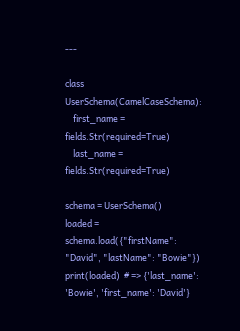---

class UserSchema(CamelCaseSchema):
    first_name = fields.Str(required=True)
    last_name = fields.Str(required=True)

schema = UserSchema()
loaded = schema.load({"firstName": "David", "lastName": "Bowie"})
print(loaded)  # => {'last_name': 'Bowie', 'first_name': 'David'}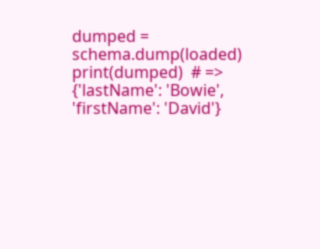dumped = schema.dump(loaded)
print(dumped)  # => {'lastName': 'Bowie', 'firstName': 'David'}